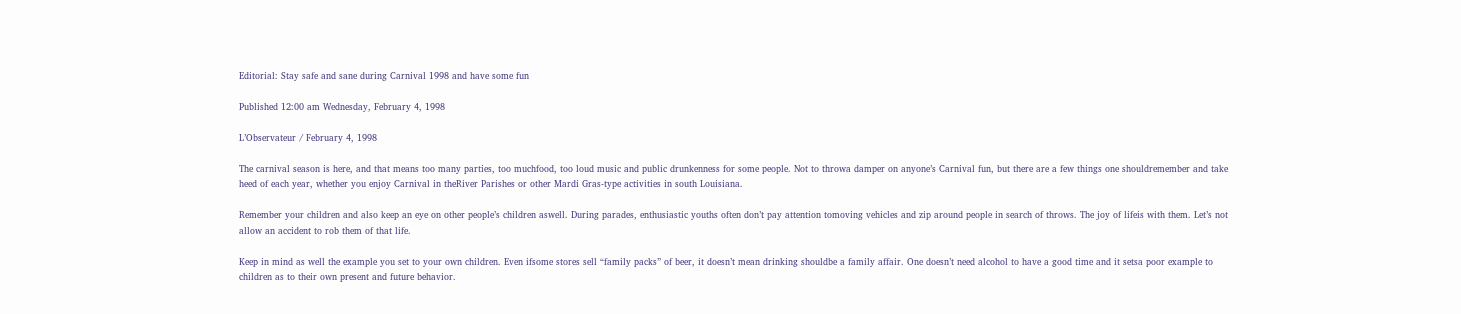Editorial: Stay safe and sane during Carnival 1998 and have some fun

Published 12:00 am Wednesday, February 4, 1998

L’Observateur / February 4, 1998

The carnival season is here, and that means too many parties, too muchfood, too loud music and public drunkenness for some people. Not to throwa damper on anyone’s Carnival fun, but there are a few things one shouldremember and take heed of each year, whether you enjoy Carnival in theRiver Parishes or other Mardi Gras-type activities in south Louisiana.

Remember your children and also keep an eye on other people’s children aswell. During parades, enthusiastic youths often don’t pay attention tomoving vehicles and zip around people in search of throws. The joy of lifeis with them. Let’s not allow an accident to rob them of that life.

Keep in mind as well the example you set to your own children. Even ifsome stores sell “family packs” of beer, it doesn’t mean drinking shouldbe a family affair. One doesn’t need alcohol to have a good time and it setsa poor example to children as to their own present and future behavior.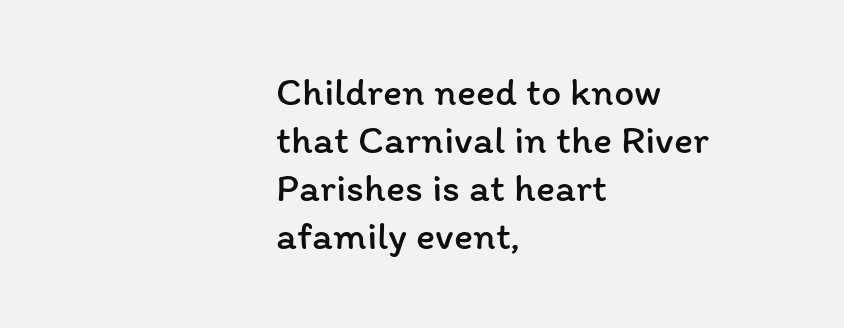Children need to know that Carnival in the River Parishes is at heart afamily event,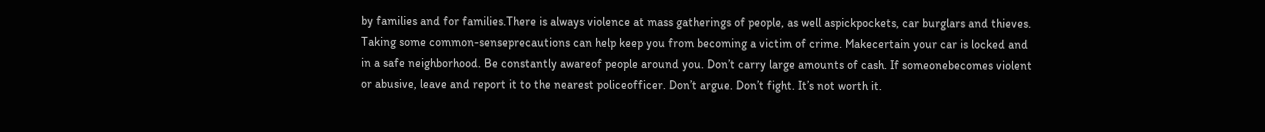by families and for families.There is always violence at mass gatherings of people, as well aspickpockets, car burglars and thieves. Taking some common-senseprecautions can help keep you from becoming a victim of crime. Makecertain your car is locked and in a safe neighborhood. Be constantly awareof people around you. Don’t carry large amounts of cash. If someonebecomes violent or abusive, leave and report it to the nearest policeofficer. Don’t argue. Don’t fight. It’s not worth it.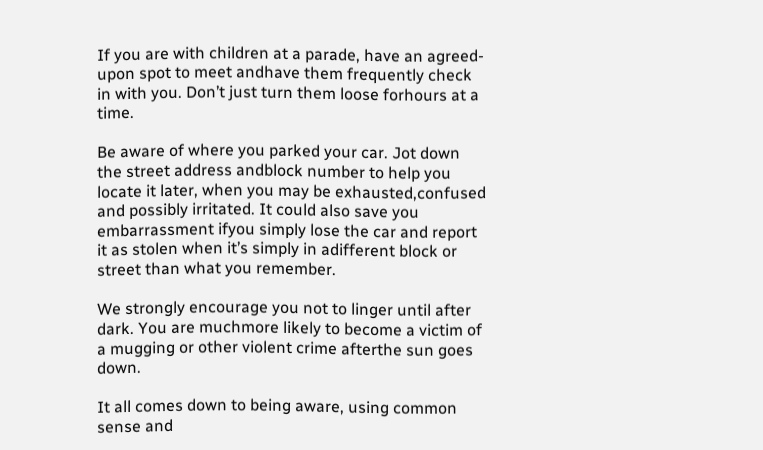If you are with children at a parade, have an agreed-upon spot to meet andhave them frequently check in with you. Don’t just turn them loose forhours at a time.

Be aware of where you parked your car. Jot down the street address andblock number to help you locate it later, when you may be exhausted,confused and possibly irritated. It could also save you embarrassment ifyou simply lose the car and report it as stolen when it’s simply in adifferent block or street than what you remember.

We strongly encourage you not to linger until after dark. You are muchmore likely to become a victim of a mugging or other violent crime afterthe sun goes down.

It all comes down to being aware, using common sense and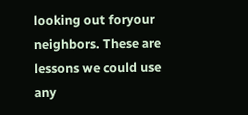looking out foryour neighbors. These are lessons we could use any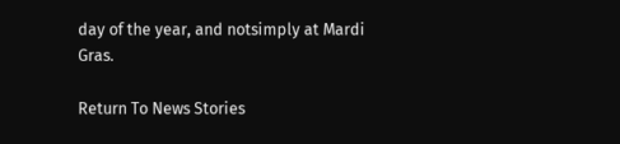day of the year, and notsimply at Mardi Gras.

Return To News Stories